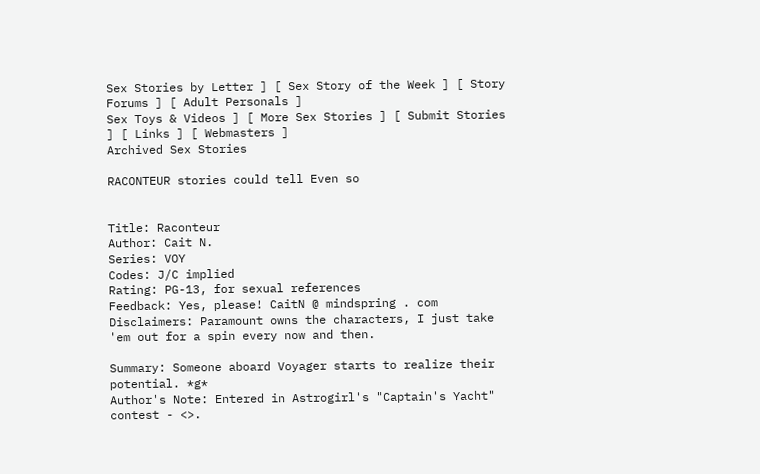Sex Stories by Letter ] [ Sex Story of the Week ] [ Story Forums ] [ Adult Personals ]
Sex Toys & Videos ] [ More Sex Stories ] [ Submit Stories ] [ Links ] [ Webmasters ]
Archived Sex Stories

RACONTEUR stories could tell Even so


Title: Raconteur
Author: Cait N.
Series: VOY
Codes: J/C implied
Rating: PG-13, for sexual references
Feedback: Yes, please! CaitN @ mindspring . com
Disclaimers: Paramount owns the characters, I just take
'em out for a spin every now and then.

Summary: Someone aboard Voyager starts to realize their
potential. *g*
Author's Note: Entered in Astrogirl's "Captain's Yacht"
contest - <>.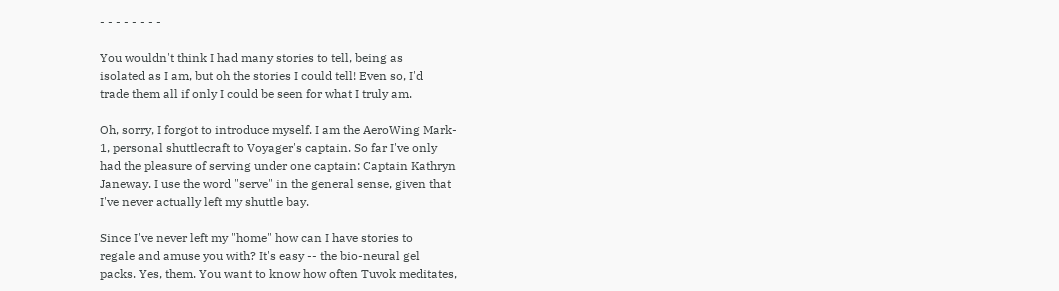- - - - - - - -

You wouldn't think I had many stories to tell, being as
isolated as I am, but oh the stories I could tell! Even so, I'd
trade them all if only I could be seen for what I truly am.

Oh, sorry, I forgot to introduce myself. I am the AeroWing Mark-
1, personal shuttlecraft to Voyager's captain. So far I've only
had the pleasure of serving under one captain: Captain Kathryn
Janeway. I use the word "serve" in the general sense, given that
I've never actually left my shuttle bay.

Since I've never left my "home" how can I have stories to
regale and amuse you with? It's easy -- the bio-neural gel
packs. Yes, them. You want to know how often Tuvok meditates,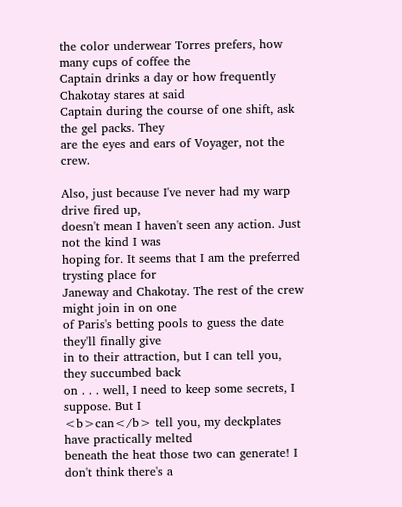the color underwear Torres prefers, how many cups of coffee the
Captain drinks a day or how frequently Chakotay stares at said
Captain during the course of one shift, ask the gel packs. They
are the eyes and ears of Voyager, not the crew.

Also, just because I've never had my warp drive fired up,
doesn't mean I haven't seen any action. Just not the kind I was
hoping for. It seems that I am the preferred trysting place for
Janeway and Chakotay. The rest of the crew might join in on one
of Paris's betting pools to guess the date they'll finally give
in to their attraction, but I can tell you, they succumbed back
on . . . well, I need to keep some secrets, I suppose. But I
<b>can</b> tell you, my deckplates have practically melted
beneath the heat those two can generate! I don't think there's a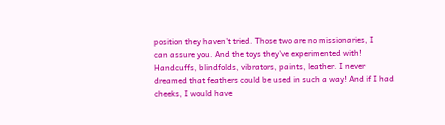position they haven't tried. Those two are no missionaries, I
can assure you. And the toys they've experimented with!
Handcuffs, blindfolds, vibrators, paints, leather. I never
dreamed that feathers could be used in such a way! And if I had
cheeks, I would have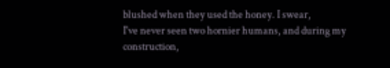blushed when they used the honey. I swear,
I've never seen two hornier humans, and during my construction,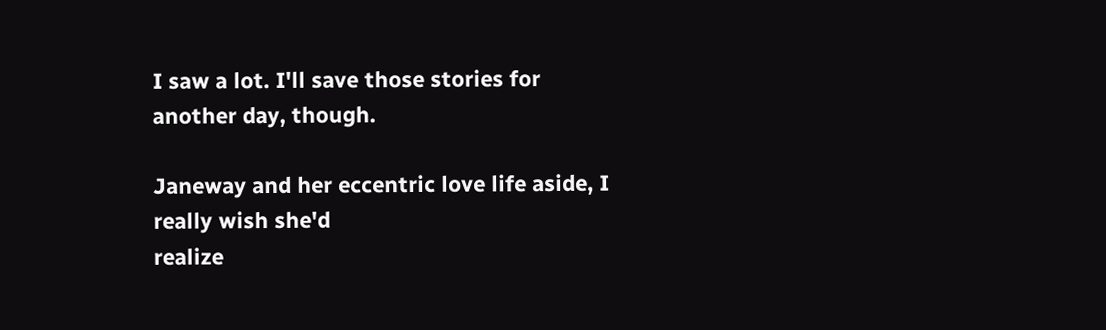I saw a lot. I'll save those stories for another day, though.

Janeway and her eccentric love life aside, I really wish she'd
realize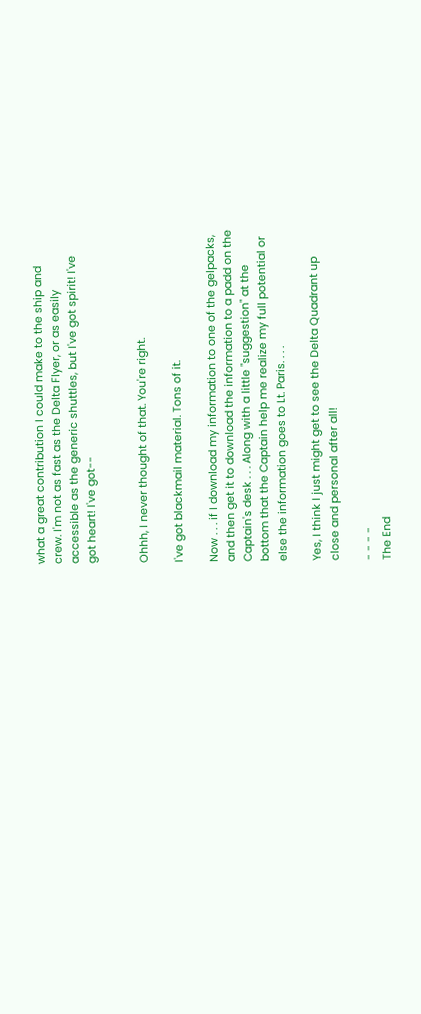what a great contribution I could make to the ship and
crew. I'm not as fast as the Delta Flyer, or as easily
accessible as the generic shuttles, but I've got spirit! I've
got heart! I've got--


Ohhh, I never thought of that. You're right.

I've got blackmail material. Tons of it.

Now . . . if I download my information to one of the gelpacks,
and then get it to download the information to a padd on the
Captain's desk . . . Along with a little "suggestion" at the
bottom that the Captain help me realize my full potential or
else the information goes to Lt. Paris. . . .

Yes, I think I just might get to see the Delta Quadrant up
close and personal after all!

- - - -
The End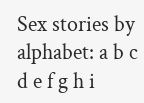Sex stories by alphabet: a b c d e f g h i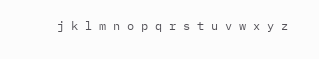j k l m n o p q r s t u v w x y z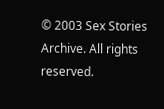© 2003 Sex Stories Archive. All rights reserved.